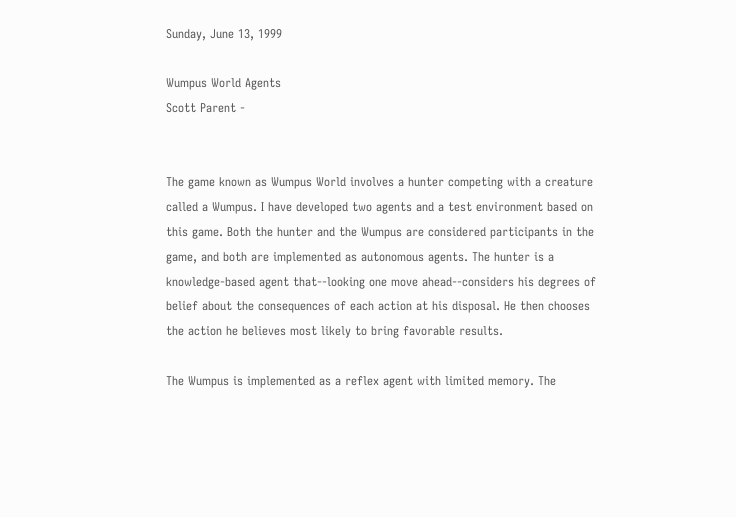Sunday, June 13, 1999

Wumpus World Agents
Scott Parent -


The game known as Wumpus World involves a hunter competing with a creature called a Wumpus. I have developed two agents and a test environment based on this game. Both the hunter and the Wumpus are considered participants in the game, and both are implemented as autonomous agents. The hunter is a knowledge-based agent that--looking one move ahead--considers his degrees of belief about the consequences of each action at his disposal. He then chooses the action he believes most likely to bring favorable results.

The Wumpus is implemented as a reflex agent with limited memory. The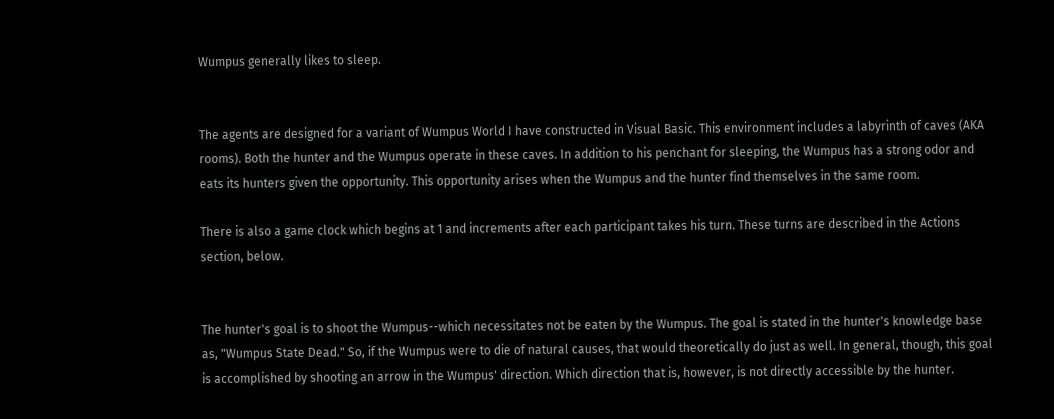Wumpus generally likes to sleep.


The agents are designed for a variant of Wumpus World I have constructed in Visual Basic. This environment includes a labyrinth of caves (AKA rooms). Both the hunter and the Wumpus operate in these caves. In addition to his penchant for sleeping, the Wumpus has a strong odor and eats its hunters given the opportunity. This opportunity arises when the Wumpus and the hunter find themselves in the same room.

There is also a game clock which begins at 1 and increments after each participant takes his turn. These turns are described in the Actions section, below.


The hunter's goal is to shoot the Wumpus--which necessitates not be eaten by the Wumpus. The goal is stated in the hunter's knowledge base as, "Wumpus State Dead." So, if the Wumpus were to die of natural causes, that would theoretically do just as well. In general, though, this goal is accomplished by shooting an arrow in the Wumpus' direction. Which direction that is, however, is not directly accessible by the hunter.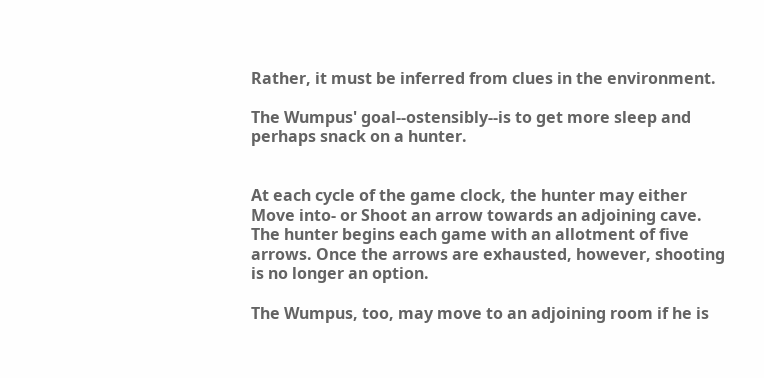Rather, it must be inferred from clues in the environment.

The Wumpus' goal--ostensibly--is to get more sleep and perhaps snack on a hunter.


At each cycle of the game clock, the hunter may either Move into- or Shoot an arrow towards an adjoining cave. The hunter begins each game with an allotment of five arrows. Once the arrows are exhausted, however, shooting is no longer an option.

The Wumpus, too, may move to an adjoining room if he is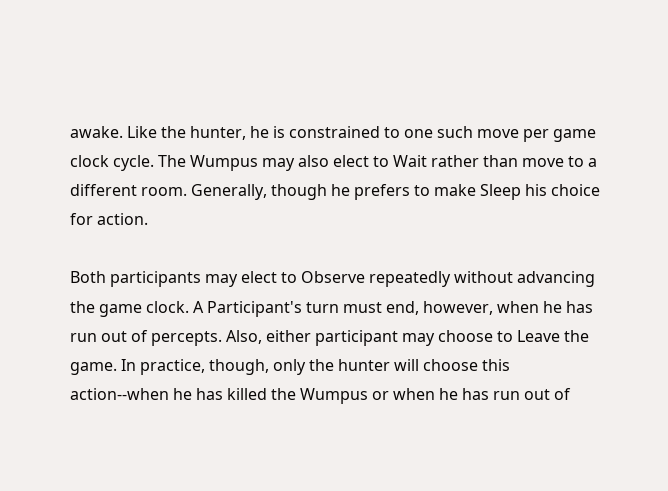awake. Like the hunter, he is constrained to one such move per game clock cycle. The Wumpus may also elect to Wait rather than move to a different room. Generally, though he prefers to make Sleep his choice for action.

Both participants may elect to Observe repeatedly without advancing the game clock. A Participant's turn must end, however, when he has run out of percepts. Also, either participant may choose to Leave the game. In practice, though, only the hunter will choose this action--when he has killed the Wumpus or when he has run out of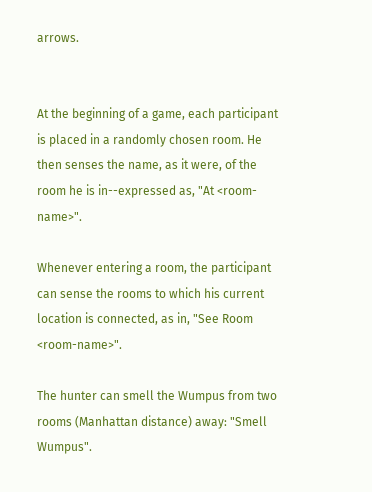arrows.


At the beginning of a game, each participant is placed in a randomly chosen room. He then senses the name, as it were, of the room he is in--expressed as, "At <room-name>".

Whenever entering a room, the participant can sense the rooms to which his current location is connected, as in, "See Room <room-name>".

The hunter can smell the Wumpus from two rooms (Manhattan distance) away: "Smell Wumpus".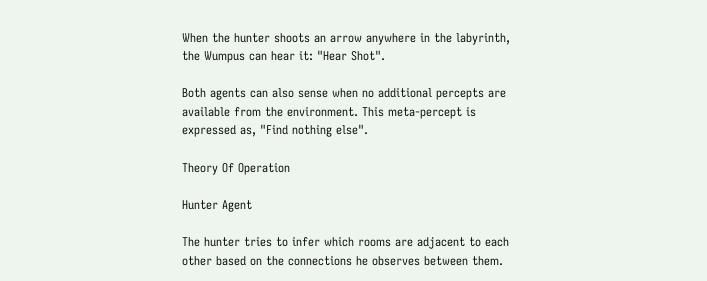When the hunter shoots an arrow anywhere in the labyrinth, the Wumpus can hear it: "Hear Shot".

Both agents can also sense when no additional percepts are available from the environment. This meta-percept is expressed as, "Find nothing else".

Theory Of Operation

Hunter Agent

The hunter tries to infer which rooms are adjacent to each other based on the connections he observes between them.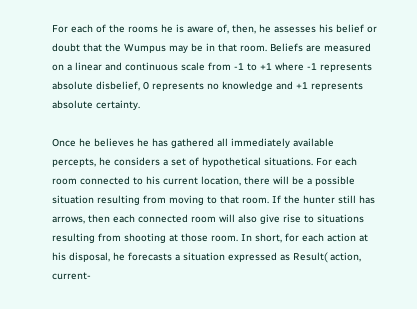For each of the rooms he is aware of, then, he assesses his belief or doubt that the Wumpus may be in that room. Beliefs are measured on a linear and continuous scale from -1 to +1 where -1 represents absolute disbelief, 0 represents no knowledge and +1 represents absolute certainty.

Once he believes he has gathered all immediately available percepts, he considers a set of hypothetical situations. For each room connected to his current location, there will be a possible situation resulting from moving to that room. If the hunter still has arrows, then each connected room will also give rise to situations resulting from shooting at those room. In short, for each action at his disposal, he forecasts a situation expressed as Result( action, current-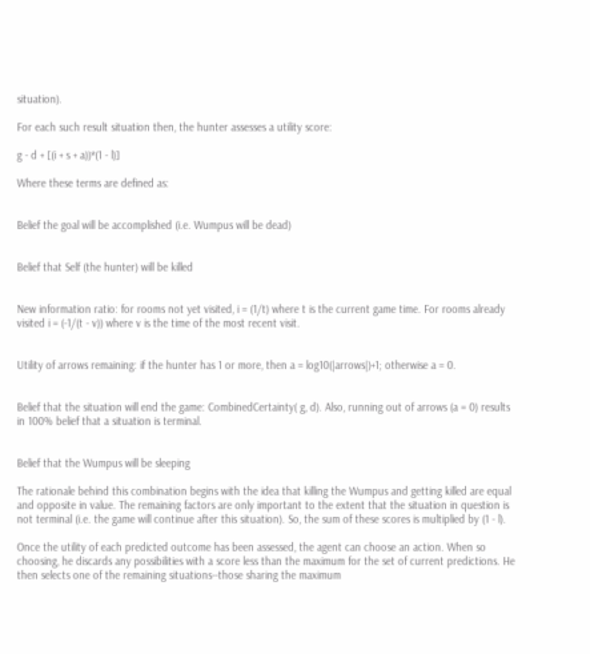situation).

For each such result situation then, the hunter assesses a utility score:

g - d + [(i + s + a))*(1 - l)]

Where these terms are defined as:


Belief the goal will be accomplished (i.e. Wumpus will be dead)


Belief that Self (the hunter) will be killed


New information ratio: for rooms not yet visited, i = (1/t) where t is the current game time. For rooms already visited i = (-1/(t - v)) where v is the time of the most recent visit.


Utility of arrows remaining: if the hunter has 1 or more, then a = log10(|arrows|)+1; otherwise a = 0.


Belief that the situation will end the game: CombinedCertainty( g, d). Also, running out of arrows (a = 0) results in 100% belief that a situation is terminal.


Belief that the Wumpus will be sleeping

The rationale behind this combination begins with the idea that killing the Wumpus and getting killed are equal and opposite in value. The remaining factors are only important to the extent that the situation in question is not terminal (i.e. the game will continue after this situation). So, the sum of these scores is multiplied by (1 - l).

Once the utility of each predicted outcome has been assessed, the agent can choose an action. When so choosing, he discards any possibilities with a score less than the maximum for the set of current predictions. He then selects one of the remaining situations--those sharing the maximum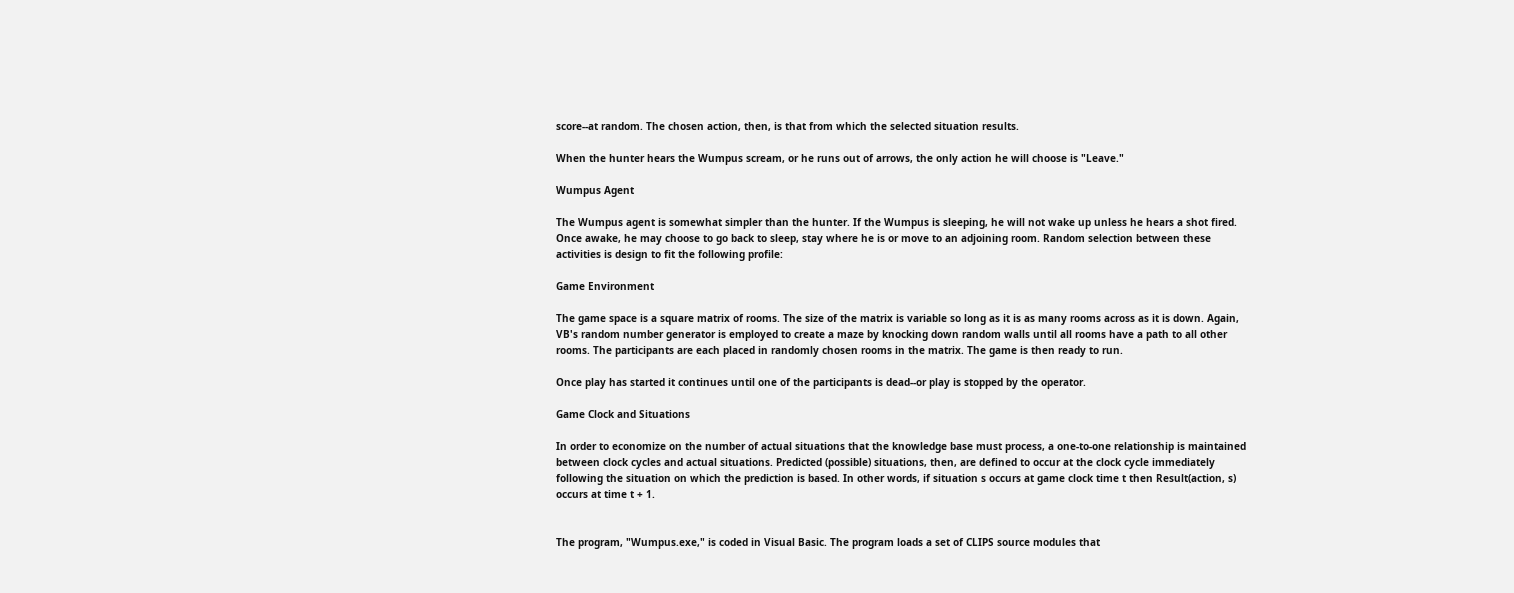score--at random. The chosen action, then, is that from which the selected situation results.

When the hunter hears the Wumpus scream, or he runs out of arrows, the only action he will choose is "Leave."

Wumpus Agent

The Wumpus agent is somewhat simpler than the hunter. If the Wumpus is sleeping, he will not wake up unless he hears a shot fired. Once awake, he may choose to go back to sleep, stay where he is or move to an adjoining room. Random selection between these activities is design to fit the following profile:

Game Environment

The game space is a square matrix of rooms. The size of the matrix is variable so long as it is as many rooms across as it is down. Again, VB's random number generator is employed to create a maze by knocking down random walls until all rooms have a path to all other rooms. The participants are each placed in randomly chosen rooms in the matrix. The game is then ready to run.

Once play has started it continues until one of the participants is dead--or play is stopped by the operator.

Game Clock and Situations

In order to economize on the number of actual situations that the knowledge base must process, a one-to-one relationship is maintained between clock cycles and actual situations. Predicted (possible) situations, then, are defined to occur at the clock cycle immediately following the situation on which the prediction is based. In other words, if situation s occurs at game clock time t then Result(action, s) occurs at time t + 1.


The program, "Wumpus.exe," is coded in Visual Basic. The program loads a set of CLIPS source modules that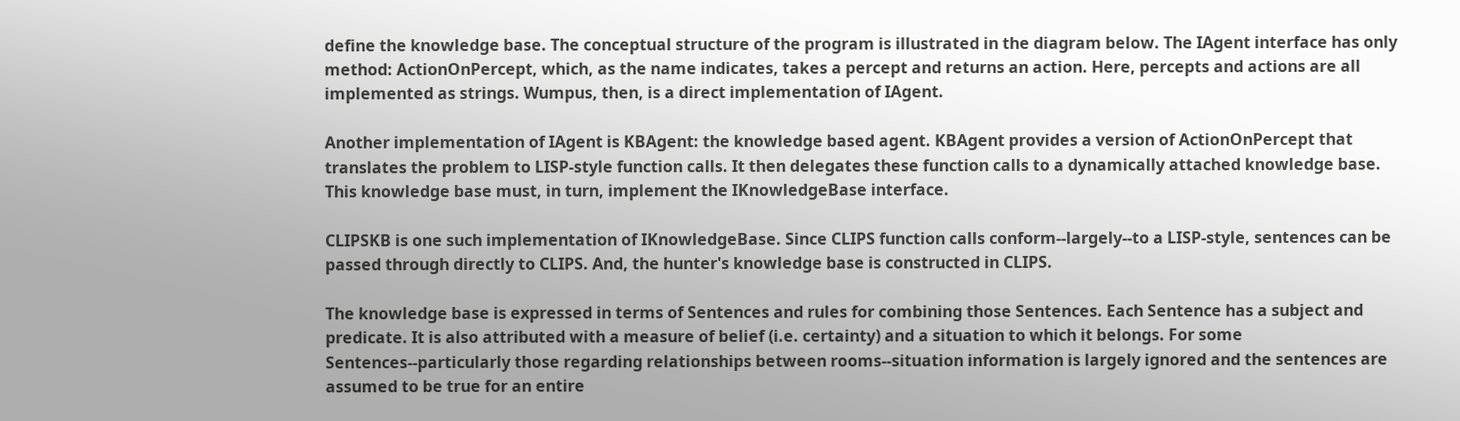define the knowledge base. The conceptual structure of the program is illustrated in the diagram below. The IAgent interface has only method: ActionOnPercept, which, as the name indicates, takes a percept and returns an action. Here, percepts and actions are all implemented as strings. Wumpus, then, is a direct implementation of IAgent.

Another implementation of IAgent is KBAgent: the knowledge based agent. KBAgent provides a version of ActionOnPercept that translates the problem to LISP-style function calls. It then delegates these function calls to a dynamically attached knowledge base. This knowledge base must, in turn, implement the IKnowledgeBase interface.

CLIPSKB is one such implementation of IKnowledgeBase. Since CLIPS function calls conform--largely--to a LISP-style, sentences can be passed through directly to CLIPS. And, the hunter's knowledge base is constructed in CLIPS.

The knowledge base is expressed in terms of Sentences and rules for combining those Sentences. Each Sentence has a subject and predicate. It is also attributed with a measure of belief (i.e. certainty) and a situation to which it belongs. For some Sentences--particularly those regarding relationships between rooms--situation information is largely ignored and the sentences are assumed to be true for an entire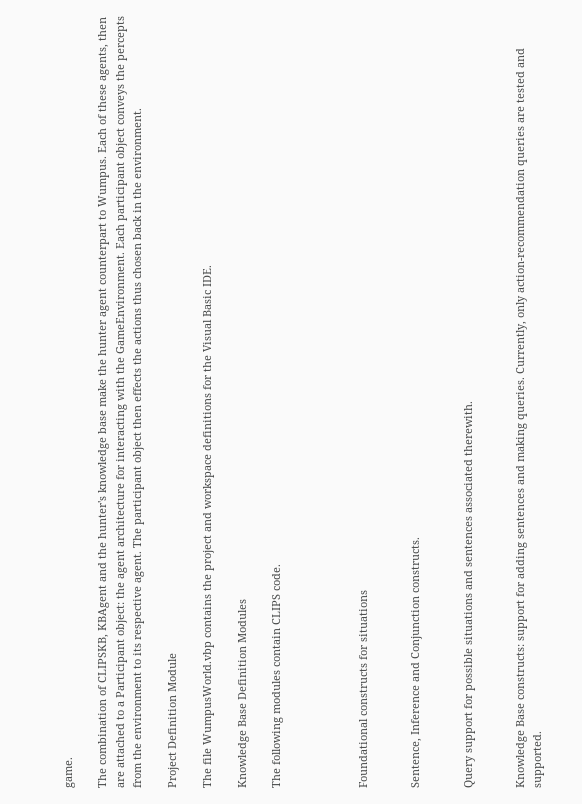game.

The combination of CLIPSKB, KBAgent and the hunter's knowledge base make the hunter agent counterpart to Wumpus. Each of these agents, then are attached to a Participant object: the agent architecture for interacting with the GameEnvironment. Each participant object conveys the percepts from the environment to its respective agent. The participant object then effects the actions thus chosen back in the environment.

Project Definition Module

The file WumpusWorld.vbp contains the project and workspace definitions for the Visual Basic IDE.

Knowledge Base Definition Modules

The following modules contain CLIPS code.




Foundational constructs for situations


Sentence, Inference and Conjunction constructs.


Query support for possible situations and sentences associated therewith.


Knowledge Base constructs: support for adding sentences and making queries. Currently, only action-recommendation queries are tested and supported.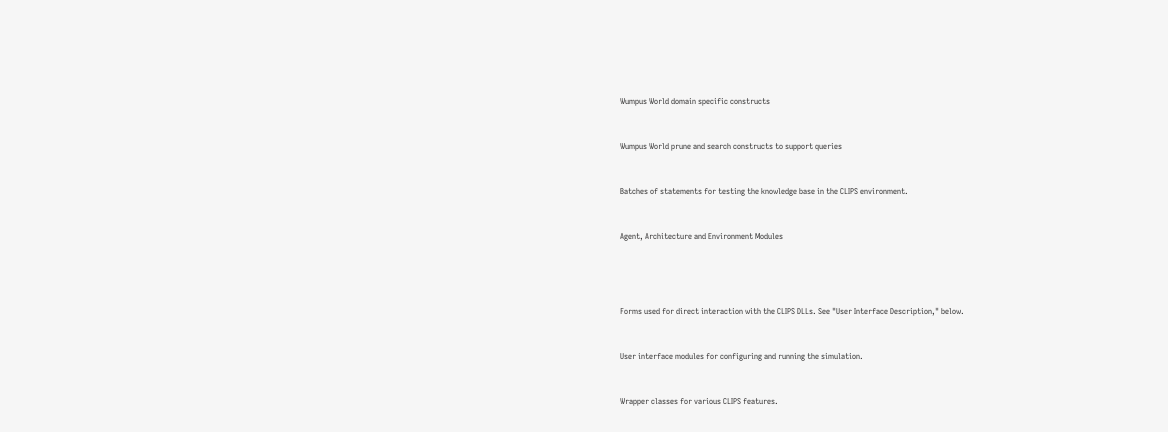Wumpus World domain specific constructs


Wumpus World prune and search constructs to support queries


Batches of statements for testing the knowledge base in the CLIPS environment.


Agent, Architecture and Environment Modules




Forms used for direct interaction with the CLIPS DLLs. See "User Interface Description," below.


User interface modules for configuring and running the simulation.


Wrapper classes for various CLIPS features.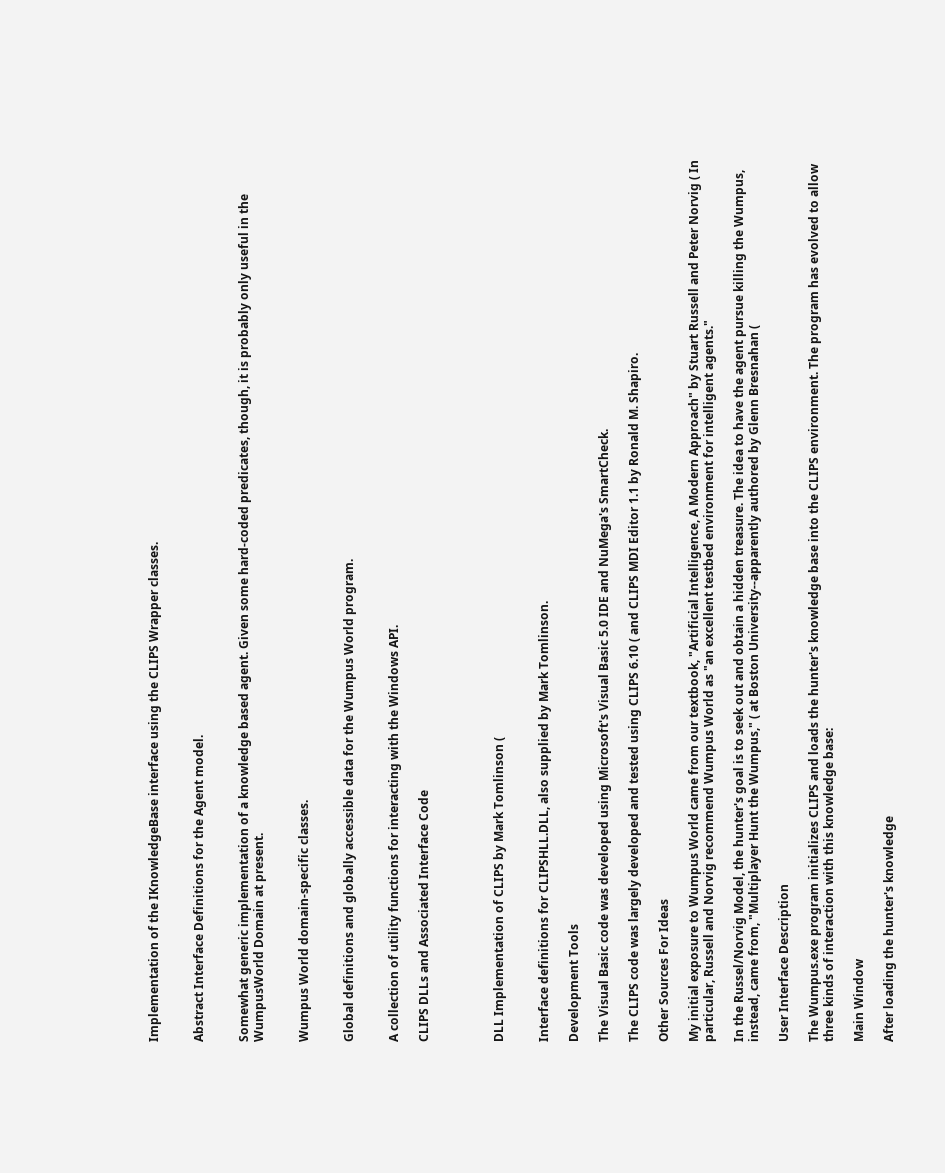Implementation of the IKnowledgeBase interface using the CLIPS Wrapper classes.


Abstract Interface Definitions for the Agent model.


Somewhat generic implementation of a knowledge based agent. Given some hard-coded predicates, though, it is probably only useful in the WumpusWorld Domain at present.


Wumpus World domain-specific classes.


Global definitions and globally accessible data for the Wumpus World program.


A collection of utility functions for interacting with the Windows API.

CLIPS DLLs and Associated Interface Code




DLL Implementation of CLIPS by Mark Tomlinson (


Interface definitions for CLIPSHLL.DLL, also supplied by Mark Tomlinson.

Development Tools

The Visual Basic code was developed using Microsoft's Visual Basic 5.0 IDE and NuMega's SmartCheck.

The CLIPS code was largely developed and tested using CLIPS 6.10 ( and CLIPS MDI Editor 1.1 by Ronald M. Shapiro.

Other Sources For Ideas

My initial exposure to Wumpus World came from our textbook, "Artificial Intelligence, A Modern Approach" by Stuart Russell and Peter Norvig ( In particular, Russell and Norvig recommend Wumpus World as "an excellent testbed environment for intelligent agents."

In the Russel/Norvig Model, the hunter's goal is to seek out and obtain a hidden treasure. The idea to have the agent pursue killing the Wumpus, instead, came from, "Multiplayer Hunt the Wumpus," ( at Boston University--apparently authored by Glenn Bresnahan (

User Interface Description

The Wumpus.exe program initializes CLIPS and loads the hunter's knowledge base into the CLIPS environment. The program has evolved to allow three kinds of interaction with this knowledge base:

Main Window

After loading the hunter's knowledge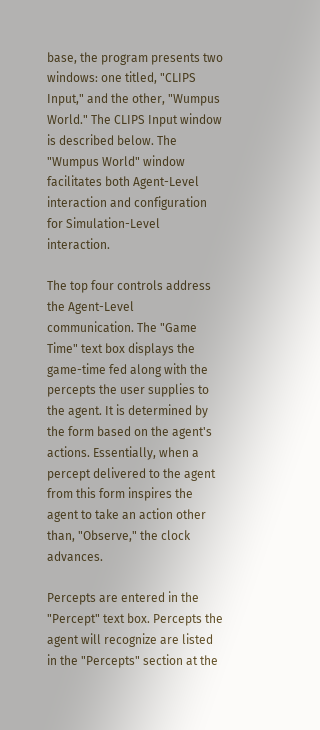base, the program presents two windows: one titled, "CLIPS Input," and the other, "Wumpus World." The CLIPS Input window is described below. The "Wumpus World" window facilitates both Agent-Level interaction and configuration for Simulation-Level interaction.

The top four controls address the Agent-Level communication. The "Game Time" text box displays the game-time fed along with the percepts the user supplies to the agent. It is determined by the form based on the agent's actions. Essentially, when a percept delivered to the agent from this form inspires the agent to take an action other than, "Observe," the clock advances.

Percepts are entered in the "Percept" text box. Percepts the agent will recognize are listed in the "Percepts" section at the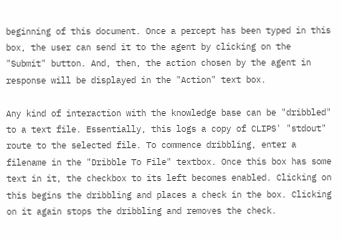beginning of this document. Once a percept has been typed in this box, the user can send it to the agent by clicking on the "Submit" button. And, then, the action chosen by the agent in response will be displayed in the "Action" text box.

Any kind of interaction with the knowledge base can be "dribbled" to a text file. Essentially, this logs a copy of CLIPS' "stdout" route to the selected file. To commence dribbling, enter a filename in the "Dribble To File" textbox. Once this box has some text in it, the checkbox to its left becomes enabled. Clicking on this begins the dribbling and places a check in the box. Clicking on it again stops the dribbling and removes the check.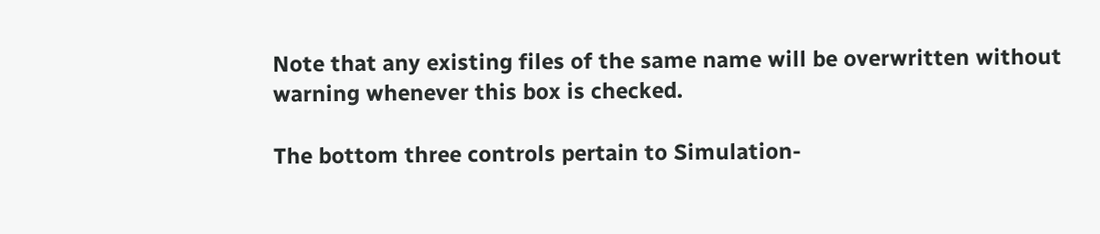Note that any existing files of the same name will be overwritten without warning whenever this box is checked.

The bottom three controls pertain to Simulation-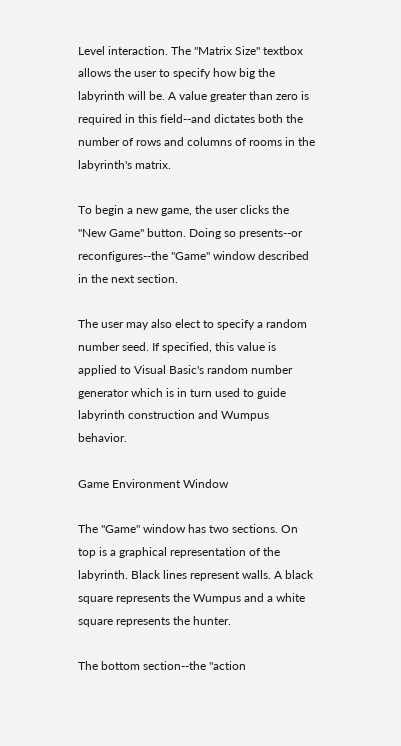Level interaction. The "Matrix Size" textbox allows the user to specify how big the labyrinth will be. A value greater than zero is required in this field--and dictates both the number of rows and columns of rooms in the labyrinth's matrix.

To begin a new game, the user clicks the "New Game" button. Doing so presents--or reconfigures--the "Game" window described in the next section.

The user may also elect to specify a random number seed. If specified, this value is applied to Visual Basic's random number generator which is in turn used to guide labyrinth construction and Wumpus behavior.

Game Environment Window

The "Game" window has two sections. On top is a graphical representation of the labyrinth. Black lines represent walls. A black square represents the Wumpus and a white square represents the hunter.

The bottom section--the "action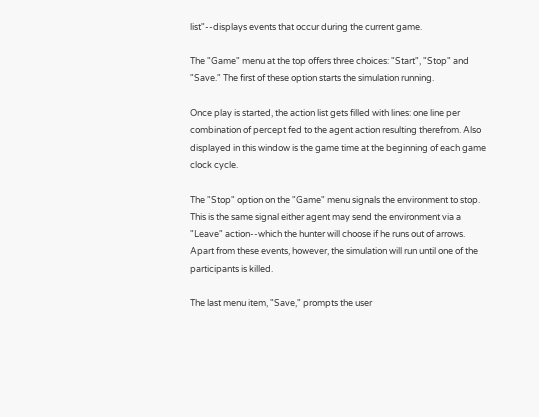list"--displays events that occur during the current game.

The "Game" menu at the top offers three choices: "Start", "Stop" and "Save." The first of these option starts the simulation running.

Once play is started, the action list gets filled with lines: one line per combination of percept fed to the agent action resulting therefrom. Also displayed in this window is the game time at the beginning of each game clock cycle.

The "Stop" option on the "Game" menu signals the environment to stop. This is the same signal either agent may send the environment via a "Leave" action--which the hunter will choose if he runs out of arrows. Apart from these events, however, the simulation will run until one of the participants is killed.

The last menu item, "Save," prompts the user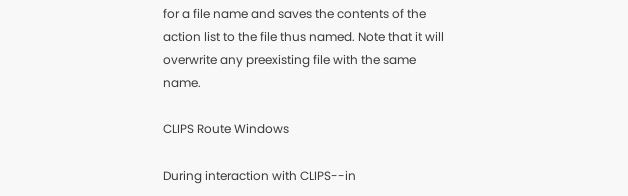for a file name and saves the contents of the action list to the file thus named. Note that it will overwrite any preexisting file with the same name.

CLIPS Route Windows

During interaction with CLIPS--in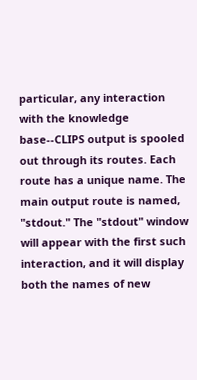particular, any interaction with the knowledge base--CLIPS output is spooled out through its routes. Each route has a unique name. The main output route is named, "stdout." The "stdout" window will appear with the first such interaction, and it will display both the names of new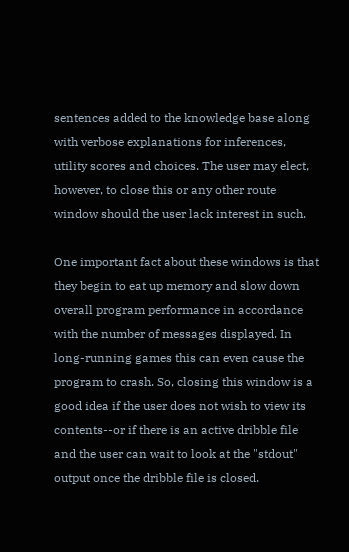sentences added to the knowledge base along with verbose explanations for inferences, utility scores and choices. The user may elect, however, to close this or any other route window should the user lack interest in such.

One important fact about these windows is that they begin to eat up memory and slow down overall program performance in accordance with the number of messages displayed. In long-running games this can even cause the program to crash. So, closing this window is a good idea if the user does not wish to view its contents--or if there is an active dribble file and the user can wait to look at the "stdout" output once the dribble file is closed.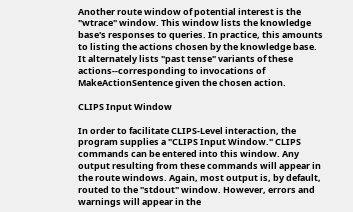Another route window of potential interest is the "wtrace" window. This window lists the knowledge base's responses to queries. In practice, this amounts to listing the actions chosen by the knowledge base. It alternately lists "past tense" variants of these actions--corresponding to invocations of MakeActionSentence given the chosen action.

CLIPS Input Window

In order to facilitate CLIPS-Level interaction, the program supplies a "CLIPS Input Window." CLIPS commands can be entered into this window. Any output resulting from these commands will appear in the route windows. Again, most output is, by default, routed to the "stdout" window. However, errors and warnings will appear in the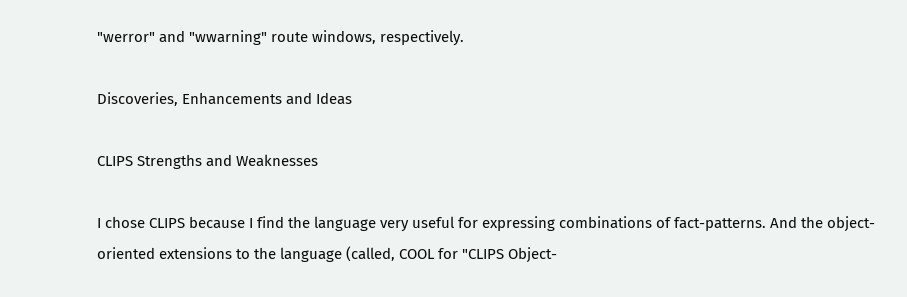"werror" and "wwarning" route windows, respectively.

Discoveries, Enhancements and Ideas

CLIPS Strengths and Weaknesses

I chose CLIPS because I find the language very useful for expressing combinations of fact-patterns. And the object-oriented extensions to the language (called, COOL for "CLIPS Object-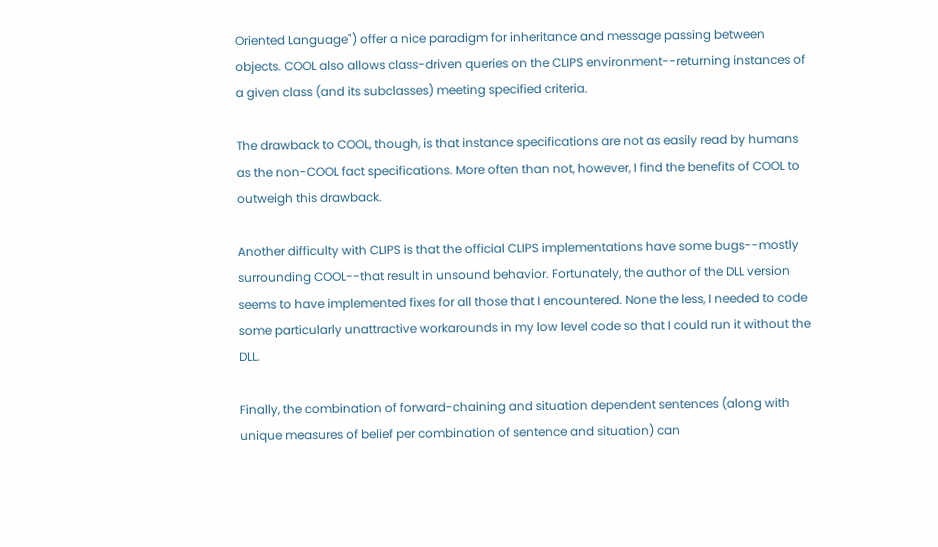Oriented Language") offer a nice paradigm for inheritance and message passing between objects. COOL also allows class-driven queries on the CLIPS environment--returning instances of a given class (and its subclasses) meeting specified criteria.

The drawback to COOL, though, is that instance specifications are not as easily read by humans as the non-COOL fact specifications. More often than not, however, I find the benefits of COOL to outweigh this drawback.

Another difficulty with CLIPS is that the official CLIPS implementations have some bugs--mostly surrounding COOL--that result in unsound behavior. Fortunately, the author of the DLL version seems to have implemented fixes for all those that I encountered. None the less, I needed to code some particularly unattractive workarounds in my low level code so that I could run it without the DLL.

Finally, the combination of forward-chaining and situation dependent sentences (along with unique measures of belief per combination of sentence and situation) can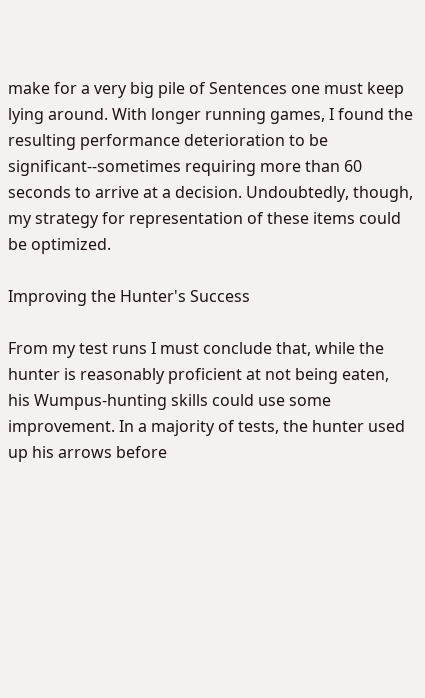make for a very big pile of Sentences one must keep lying around. With longer running games, I found the resulting performance deterioration to be significant--sometimes requiring more than 60 seconds to arrive at a decision. Undoubtedly, though, my strategy for representation of these items could be optimized.

Improving the Hunter's Success

From my test runs I must conclude that, while the hunter is reasonably proficient at not being eaten, his Wumpus-hunting skills could use some improvement. In a majority of tests, the hunter used up his arrows before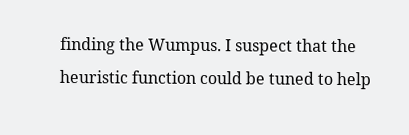finding the Wumpus. I suspect that the heuristic function could be tuned to help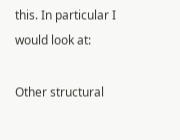this. In particular I would look at:

Other structural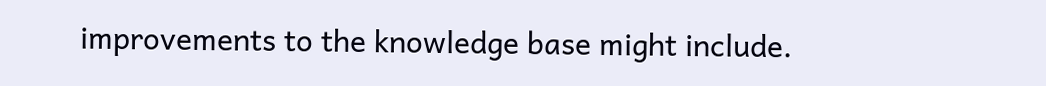improvements to the knowledge base might include.